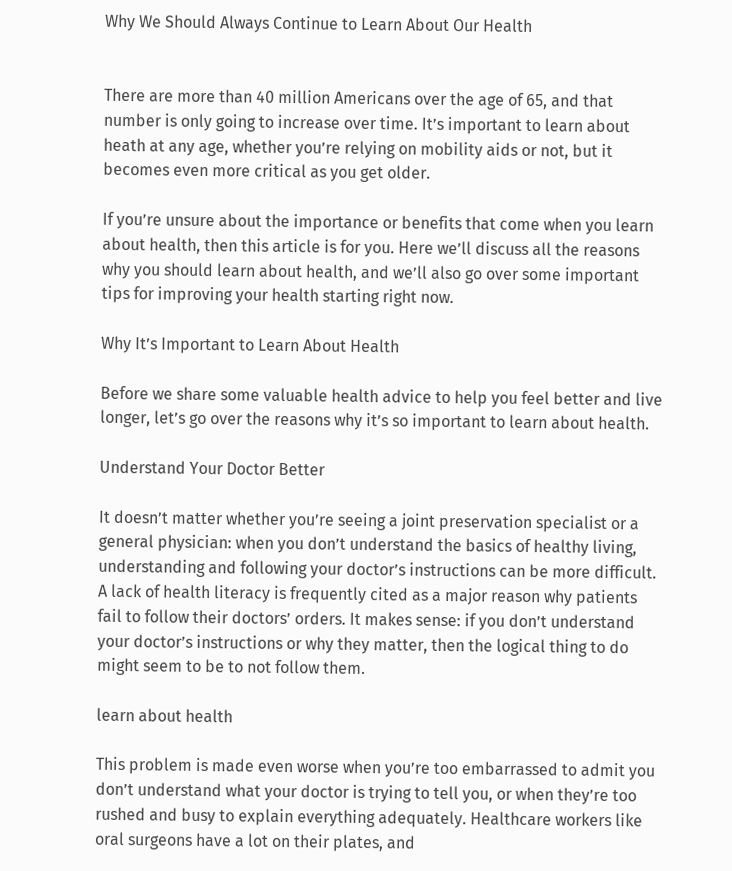Why We Should Always Continue to Learn About Our Health


There are more than 40 million Americans over the age of 65, and that number is only going to increase over time. It’s important to learn about heath at any age, whether you’re relying on mobility aids or not, but it becomes even more critical as you get older.

If you’re unsure about the importance or benefits that come when you learn about health, then this article is for you. Here we’ll discuss all the reasons why you should learn about health, and we’ll also go over some important tips for improving your health starting right now.

Why It’s Important to Learn About Health

Before we share some valuable health advice to help you feel better and live longer, let’s go over the reasons why it’s so important to learn about health.

Understand Your Doctor Better

It doesn’t matter whether you’re seeing a joint preservation specialist or a general physician: when you don’t understand the basics of healthy living, understanding and following your doctor’s instructions can be more difficult. A lack of health literacy is frequently cited as a major reason why patients fail to follow their doctors’ orders. It makes sense: if you don’t understand your doctor’s instructions or why they matter, then the logical thing to do might seem to be to not follow them.

learn about health

This problem is made even worse when you’re too embarrassed to admit you don’t understand what your doctor is trying to tell you, or when they’re too rushed and busy to explain everything adequately. Healthcare workers like oral surgeons have a lot on their plates, and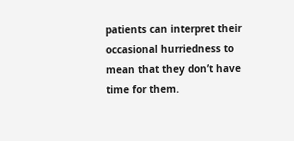patients can interpret their occasional hurriedness to mean that they don’t have time for them.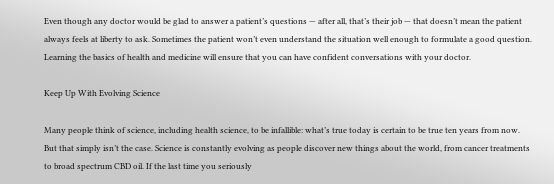Even though any doctor would be glad to answer a patient’s questions — after all, that’s their job — that doesn’t mean the patient always feels at liberty to ask. Sometimes the patient won’t even understand the situation well enough to formulate a good question. Learning the basics of health and medicine will ensure that you can have confident conversations with your doctor.

Keep Up With Evolving Science

Many people think of science, including health science, to be infallible: what’s true today is certain to be true ten years from now. But that simply isn’t the case. Science is constantly evolving as people discover new things about the world, from cancer treatments to broad spectrum CBD oil. If the last time you seriously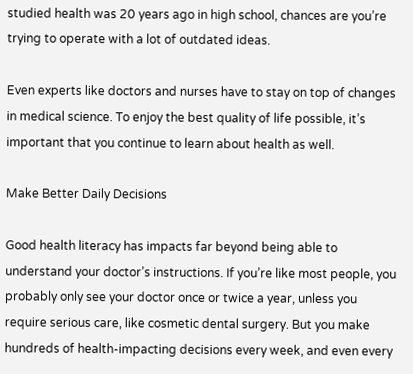studied health was 20 years ago in high school, chances are you’re trying to operate with a lot of outdated ideas.

Even experts like doctors and nurses have to stay on top of changes in medical science. To enjoy the best quality of life possible, it’s important that you continue to learn about health as well.

Make Better Daily Decisions

Good health literacy has impacts far beyond being able to understand your doctor’s instructions. If you’re like most people, you probably only see your doctor once or twice a year, unless you require serious care, like cosmetic dental surgery. But you make hundreds of health-impacting decisions every week, and even every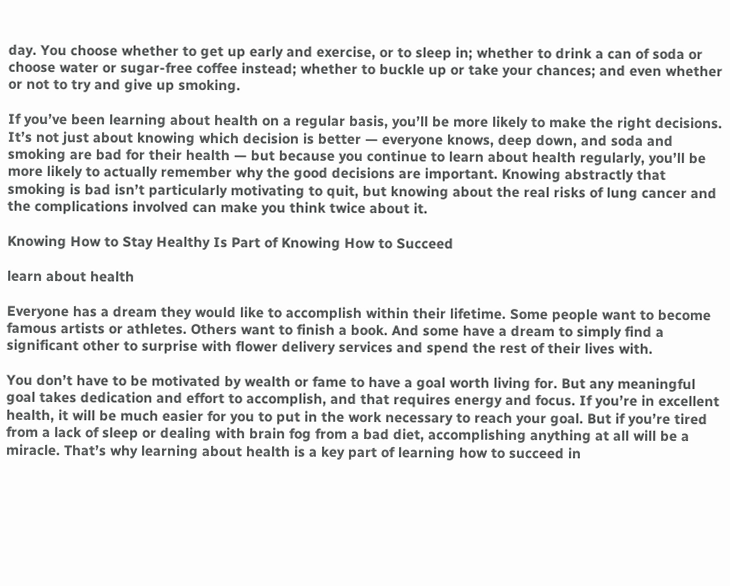day. You choose whether to get up early and exercise, or to sleep in; whether to drink a can of soda or choose water or sugar-free coffee instead; whether to buckle up or take your chances; and even whether or not to try and give up smoking.

If you’ve been learning about health on a regular basis, you’ll be more likely to make the right decisions. It’s not just about knowing which decision is better — everyone knows, deep down, and soda and smoking are bad for their health — but because you continue to learn about health regularly, you’ll be more likely to actually remember why the good decisions are important. Knowing abstractly that smoking is bad isn’t particularly motivating to quit, but knowing about the real risks of lung cancer and the complications involved can make you think twice about it.

Knowing How to Stay Healthy Is Part of Knowing How to Succeed

learn about health

Everyone has a dream they would like to accomplish within their lifetime. Some people want to become famous artists or athletes. Others want to finish a book. And some have a dream to simply find a significant other to surprise with flower delivery services and spend the rest of their lives with.

You don’t have to be motivated by wealth or fame to have a goal worth living for. But any meaningful goal takes dedication and effort to accomplish, and that requires energy and focus. If you’re in excellent health, it will be much easier for you to put in the work necessary to reach your goal. But if you’re tired from a lack of sleep or dealing with brain fog from a bad diet, accomplishing anything at all will be a miracle. That’s why learning about health is a key part of learning how to succeed in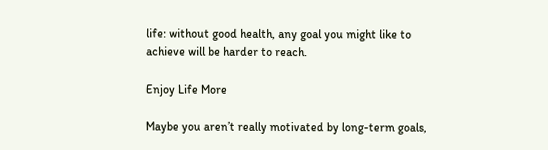life: without good health, any goal you might like to achieve will be harder to reach.

Enjoy Life More

Maybe you aren’t really motivated by long-term goals,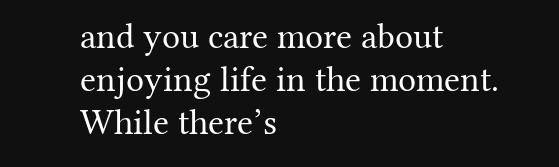and you care more about enjoying life in the moment. While there’s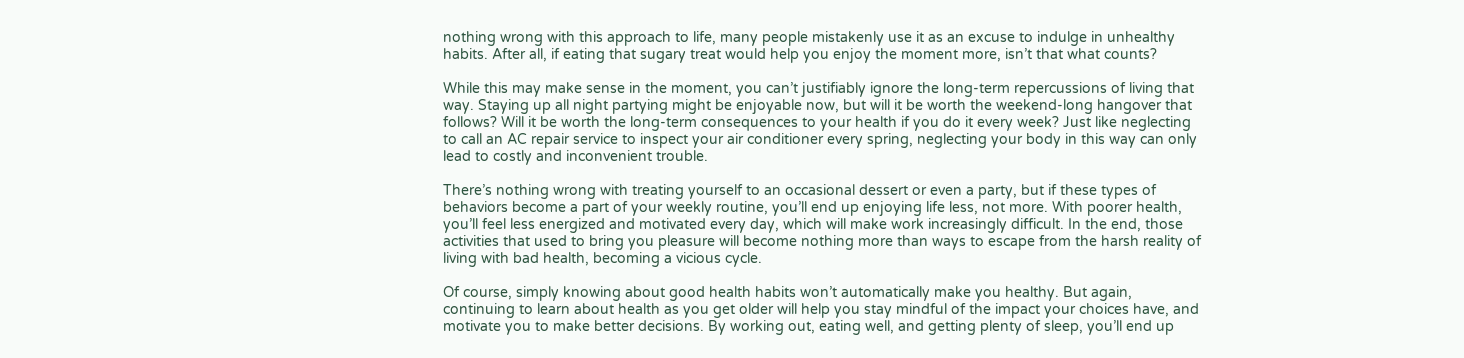nothing wrong with this approach to life, many people mistakenly use it as an excuse to indulge in unhealthy habits. After all, if eating that sugary treat would help you enjoy the moment more, isn’t that what counts?

While this may make sense in the moment, you can’t justifiably ignore the long-term repercussions of living that way. Staying up all night partying might be enjoyable now, but will it be worth the weekend-long hangover that follows? Will it be worth the long-term consequences to your health if you do it every week? Just like neglecting to call an AC repair service to inspect your air conditioner every spring, neglecting your body in this way can only lead to costly and inconvenient trouble.

There’s nothing wrong with treating yourself to an occasional dessert or even a party, but if these types of behaviors become a part of your weekly routine, you’ll end up enjoying life less, not more. With poorer health, you’ll feel less energized and motivated every day, which will make work increasingly difficult. In the end, those activities that used to bring you pleasure will become nothing more than ways to escape from the harsh reality of living with bad health, becoming a vicious cycle.

Of course, simply knowing about good health habits won’t automatically make you healthy. But again, continuing to learn about health as you get older will help you stay mindful of the impact your choices have, and motivate you to make better decisions. By working out, eating well, and getting plenty of sleep, you’ll end up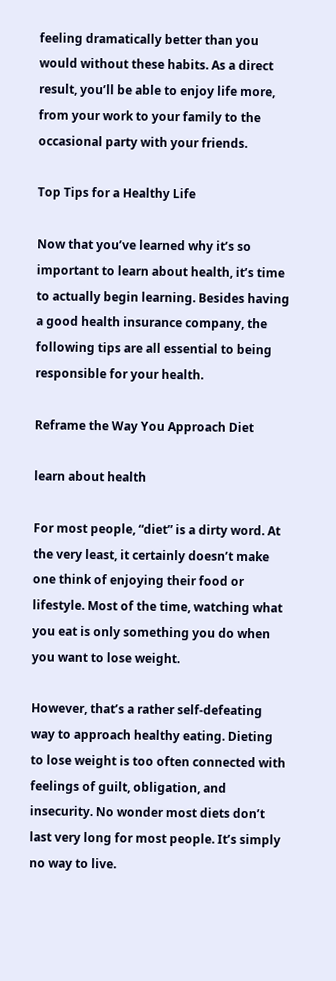feeling dramatically better than you would without these habits. As a direct result, you’ll be able to enjoy life more, from your work to your family to the occasional party with your friends.

Top Tips for a Healthy Life

Now that you’ve learned why it’s so important to learn about health, it’s time to actually begin learning. Besides having a good health insurance company, the following tips are all essential to being responsible for your health.

Reframe the Way You Approach Diet

learn about health

For most people, “diet” is a dirty word. At the very least, it certainly doesn’t make one think of enjoying their food or lifestyle. Most of the time, watching what you eat is only something you do when you want to lose weight.

However, that’s a rather self-defeating way to approach healthy eating. Dieting to lose weight is too often connected with feelings of guilt, obligation, and insecurity. No wonder most diets don’t last very long for most people. It’s simply no way to live.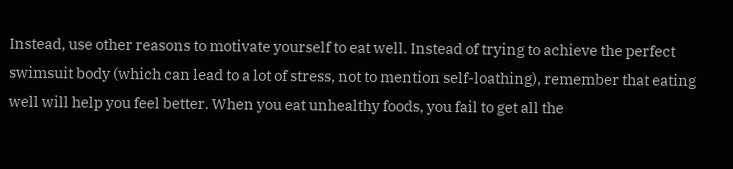Instead, use other reasons to motivate yourself to eat well. Instead of trying to achieve the perfect swimsuit body (which can lead to a lot of stress, not to mention self-loathing), remember that eating well will help you feel better. When you eat unhealthy foods, you fail to get all the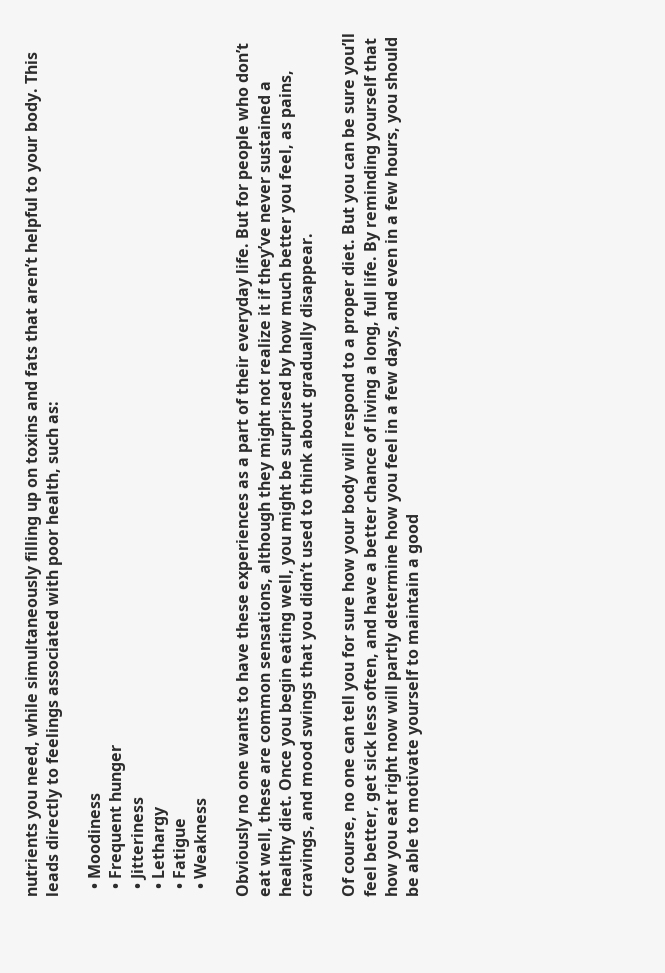nutrients you need, while simultaneously filling up on toxins and fats that aren’t helpful to your body. This leads directly to feelings associated with poor health, such as:

  • Moodiness
  • Frequent hunger
  • Jitteriness
  • Lethargy
  • Fatigue
  • Weakness

Obviously no one wants to have these experiences as a part of their everyday life. But for people who don’t eat well, these are common sensations, although they might not realize it if they’ve never sustained a healthy diet. Once you begin eating well, you might be surprised by how much better you feel, as pains, cravings, and mood swings that you didn’t used to think about gradually disappear.

Of course, no one can tell you for sure how your body will respond to a proper diet. But you can be sure you’ll feel better, get sick less often, and have a better chance of living a long, full life. By reminding yourself that how you eat right now will partly determine how you feel in a few days, and even in a few hours, you should be able to motivate yourself to maintain a good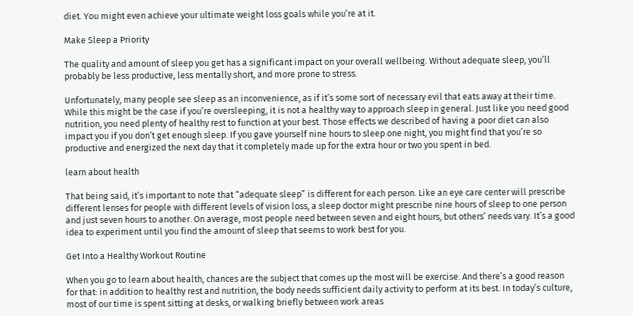diet. You might even achieve your ultimate weight loss goals while you’re at it.

Make Sleep a Priority

The quality and amount of sleep you get has a significant impact on your overall wellbeing. Without adequate sleep, you’ll probably be less productive, less mentally short, and more prone to stress.

Unfortunately, many people see sleep as an inconvenience, as if it’s some sort of necessary evil that eats away at their time. While this might be the case if you’re oversleeping, it is not a healthy way to approach sleep in general. Just like you need good nutrition, you need plenty of healthy rest to function at your best. Those effects we described of having a poor diet can also impact you if you don’t get enough sleep. If you gave yourself nine hours to sleep one night, you might find that you’re so productive and energized the next day that it completely made up for the extra hour or two you spent in bed.

learn about health

That being said, it’s important to note that “adequate sleep” is different for each person. Like an eye care center will prescribe different lenses for people with different levels of vision loss, a sleep doctor might prescribe nine hours of sleep to one person and just seven hours to another. On average, most people need between seven and eight hours, but others’ needs vary. It’s a good idea to experiment until you find the amount of sleep that seems to work best for you.

Get Into a Healthy Workout Routine

When you go to learn about health, chances are the subject that comes up the most will be exercise. And there’s a good reason for that: in addition to healthy rest and nutrition, the body needs sufficient daily activity to perform at its best. In today’s culture, most of our time is spent sitting at desks, or walking briefly between work areas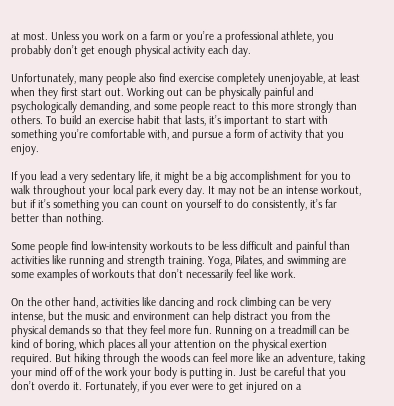at most. Unless you work on a farm or you’re a professional athlete, you probably don’t get enough physical activity each day.

Unfortunately, many people also find exercise completely unenjoyable, at least when they first start out. Working out can be physically painful and psychologically demanding, and some people react to this more strongly than others. To build an exercise habit that lasts, it’s important to start with something you’re comfortable with, and pursue a form of activity that you enjoy.

If you lead a very sedentary life, it might be a big accomplishment for you to walk throughout your local park every day. It may not be an intense workout, but if it’s something you can count on yourself to do consistently, it’s far better than nothing.

Some people find low-intensity workouts to be less difficult and painful than activities like running and strength training. Yoga, Pilates, and swimming are some examples of workouts that don’t necessarily feel like work.

On the other hand, activities like dancing and rock climbing can be very intense, but the music and environment can help distract you from the physical demands so that they feel more fun. Running on a treadmill can be kind of boring, which places all your attention on the physical exertion required. But hiking through the woods can feel more like an adventure, taking your mind off of the work your body is putting in. Just be careful that you don’t overdo it. Fortunately, if you ever were to get injured on a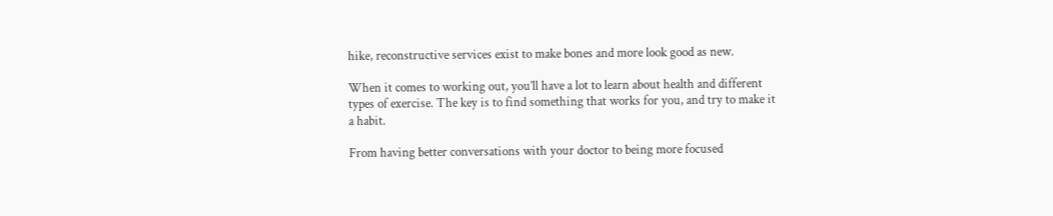hike, reconstructive services exist to make bones and more look good as new.

When it comes to working out, you’ll have a lot to learn about health and different types of exercise. The key is to find something that works for you, and try to make it a habit.

From having better conversations with your doctor to being more focused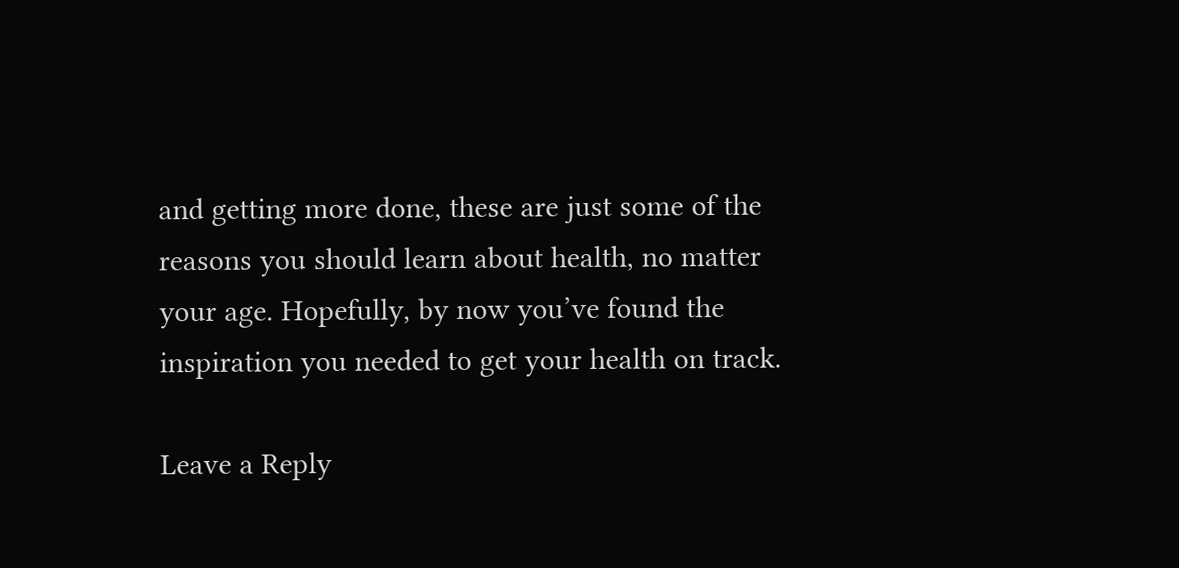and getting more done, these are just some of the reasons you should learn about health, no matter your age. Hopefully, by now you’ve found the inspiration you needed to get your health on track.

Leave a Reply